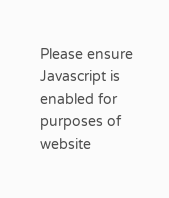Please ensure Javascript is enabled for purposes of website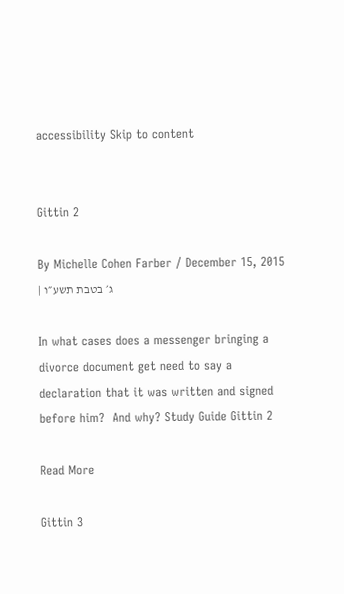accessibility Skip to content


Gittin 2

By Michelle Cohen Farber / December 15, 2015 | ג׳ בטבת תשע״ו

In what cases does a messenger bringing a divorce document get need to say a declaration that it was written and signed before him?  And why? Study Guide Gittin 2

Read More

Gittin 3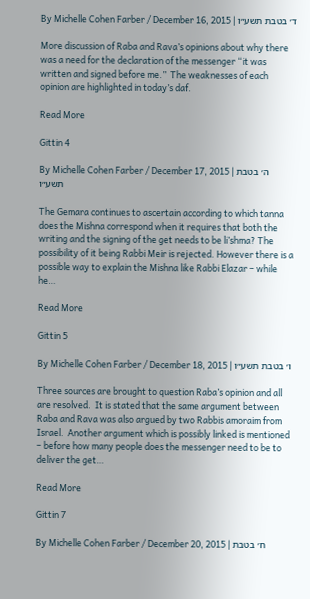By Michelle Cohen Farber / December 16, 2015 | ד׳ בטבת תשע״ו

More discussion of Raba and Rava’s opinions about why there was a need for the declaration of the messenger “it was written and signed before me.”  The weaknesses of each opinion are highlighted in today’s daf.

Read More

Gittin 4

By Michelle Cohen Farber / December 17, 2015 | ה׳ בטבת תשע״ו

The Gemara continues to ascertain according to which tanna does the Mishna correspond when it requires that both the writing and the signing of the get needs to be li’shma? The possibility of it being Rabbi Meir is rejected. However there is a possible way to explain the Mishna like Rabbi Elazar – while he…

Read More

Gittin 5

By Michelle Cohen Farber / December 18, 2015 | ו׳ בטבת תשע״ו

Three sources are brought to question Raba’s opinion and all are resolved.  It is stated that the same argument between Raba and Rava was also argued by two Rabbis amoraim from Israel.  Another argument which is possibly linked is mentioned – before how many people does the messenger need to be to deliver the get…

Read More

Gittin 7

By Michelle Cohen Farber / December 20, 2015 | ח׳ בטבת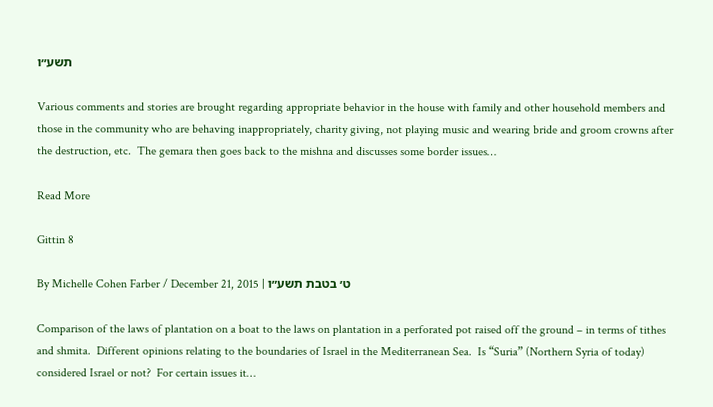תשע״ו

Various comments and stories are brought regarding appropriate behavior in the house with family and other household members and those in the community who are behaving inappropriately, charity giving, not playing music and wearing bride and groom crowns after the destruction, etc.  The gemara then goes back to the mishna and discusses some border issues…

Read More

Gittin 8

By Michelle Cohen Farber / December 21, 2015 | ט׳ בטבת תשע״ו

Comparison of the laws of plantation on a boat to the laws on plantation in a perforated pot raised off the ground – in terms of tithes and shmita.  Different opinions relating to the boundaries of Israel in the Mediterranean Sea.  Is “Suria” (Northern Syria of today) considered Israel or not?  For certain issues it…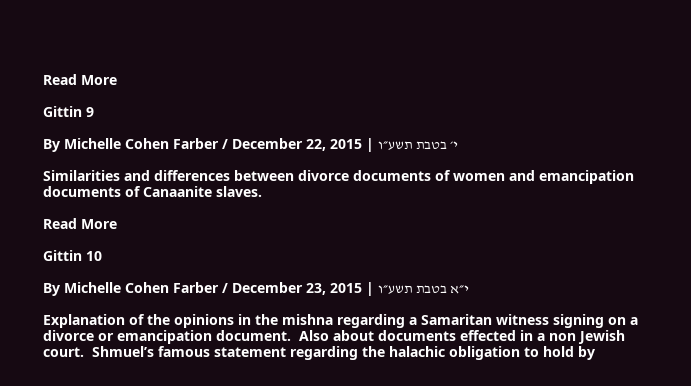Read More

Gittin 9

By Michelle Cohen Farber / December 22, 2015 | י׳ בטבת תשע״ו

Similarities and differences between divorce documents of women and emancipation documents of Canaanite slaves.

Read More

Gittin 10

By Michelle Cohen Farber / December 23, 2015 | י״א בטבת תשע״ו

Explanation of the opinions in the mishna regarding a Samaritan witness signing on a divorce or emancipation document.  Also about documents effected in a non Jewish court.  Shmuel’s famous statement regarding the halachic obligation to hold by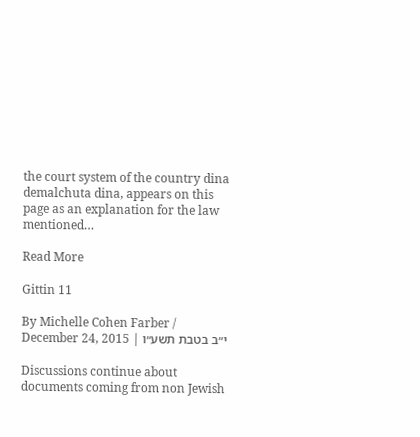the court system of the country dina demalchuta dina, appears on this page as an explanation for the law mentioned…

Read More

Gittin 11

By Michelle Cohen Farber / December 24, 2015 | י״ב בטבת תשע״ו

Discussions continue about documents coming from non Jewish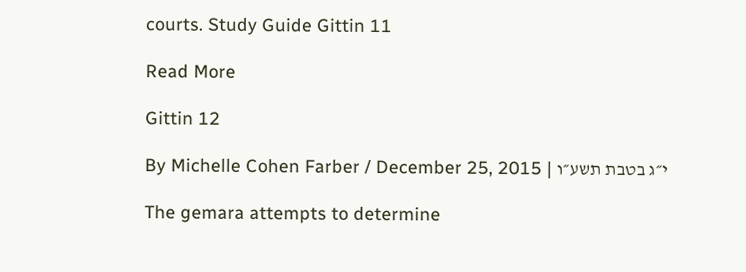courts. Study Guide Gittin 11

Read More

Gittin 12

By Michelle Cohen Farber / December 25, 2015 | י״ג בטבת תשע״ו

The gemara attempts to determine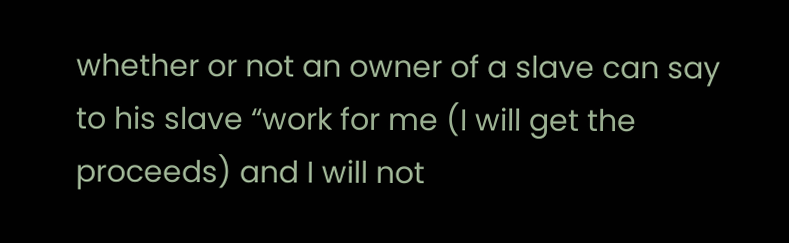whether or not an owner of a slave can say to his slave “work for me (I will get the proceeds) and I will not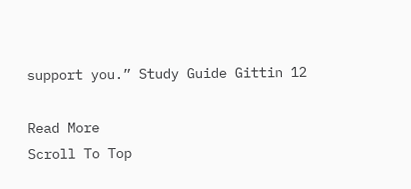support you.” Study Guide Gittin 12

Read More
Scroll To Top